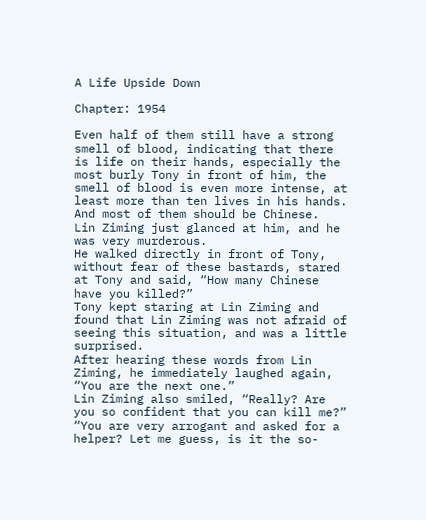A Life Upside Down

Chapter: 1954

Even half of them still have a strong smell of blood, indicating that there is life on their hands, especially the most burly Tony in front of him, the smell of blood is even more intense, at least more than ten lives in his hands.
And most of them should be Chinese.
Lin Ziming just glanced at him, and he was very murderous.
He walked directly in front of Tony, without fear of these bastards, stared at Tony and said, “How many Chinese have you killed?”
Tony kept staring at Lin Ziming and found that Lin Ziming was not afraid of seeing this situation, and was a little surprised.
After hearing these words from Lin Ziming, he immediately laughed again, “You are the next one.”
Lin Ziming also smiled, “Really? Are you so confident that you can kill me?”
“You are very arrogant and asked for a helper? Let me guess, is it the so-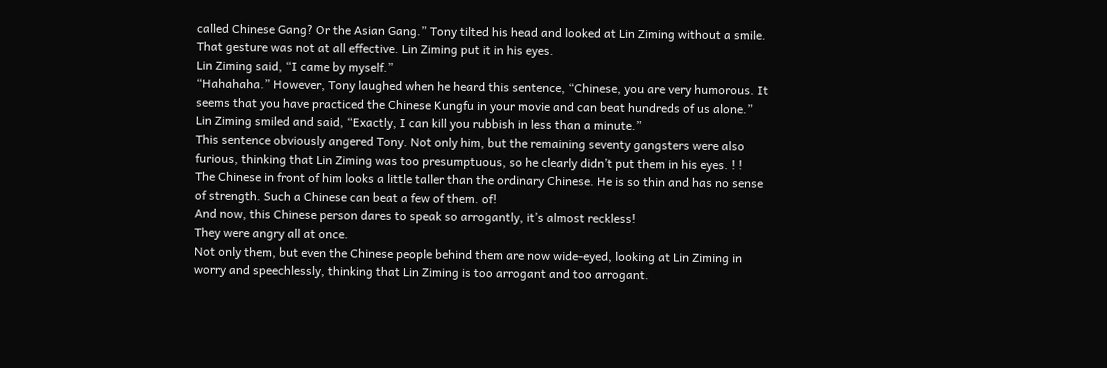called Chinese Gang? Or the Asian Gang.” Tony tilted his head and looked at Lin Ziming without a smile. That gesture was not at all effective. Lin Ziming put it in his eyes.
Lin Ziming said, “I came by myself.”
“Hahahaha.” However, Tony laughed when he heard this sentence, “Chinese, you are very humorous. It seems that you have practiced the Chinese Kungfu in your movie and can beat hundreds of us alone.”
Lin Ziming smiled and said, “Exactly, I can kill you rubbish in less than a minute.”
This sentence obviously angered Tony. Not only him, but the remaining seventy gangsters were also furious, thinking that Lin Ziming was too presumptuous, so he clearly didn’t put them in his eyes. ! !
The Chinese in front of him looks a little taller than the ordinary Chinese. He is so thin and has no sense of strength. Such a Chinese can beat a few of them. of!
And now, this Chinese person dares to speak so arrogantly, it’s almost reckless!
They were angry all at once.
Not only them, but even the Chinese people behind them are now wide-eyed, looking at Lin Ziming in worry and speechlessly, thinking that Lin Ziming is too arrogant and too arrogant.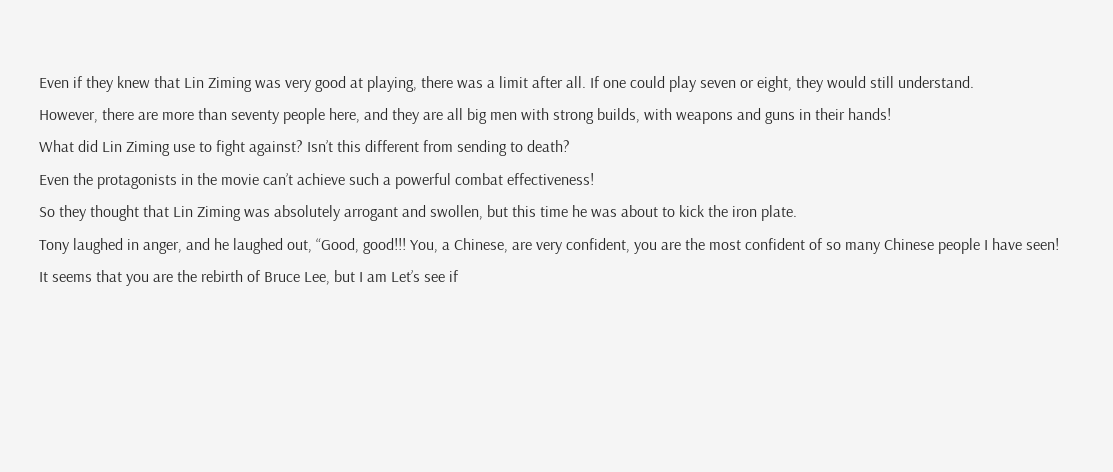Even if they knew that Lin Ziming was very good at playing, there was a limit after all. If one could play seven or eight, they would still understand.
However, there are more than seventy people here, and they are all big men with strong builds, with weapons and guns in their hands!
What did Lin Ziming use to fight against? Isn’t this different from sending to death?
Even the protagonists in the movie can’t achieve such a powerful combat effectiveness!
So they thought that Lin Ziming was absolutely arrogant and swollen, but this time he was about to kick the iron plate.
Tony laughed in anger, and he laughed out, “Good, good!!! You, a Chinese, are very confident, you are the most confident of so many Chinese people I have seen! It seems that you are the rebirth of Bruce Lee, but I am Let’s see if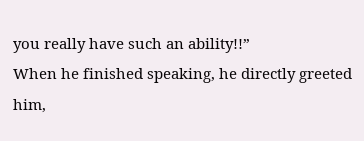you really have such an ability!!”
When he finished speaking, he directly greeted him,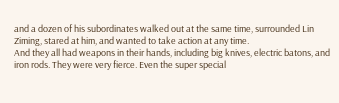and a dozen of his subordinates walked out at the same time, surrounded Lin Ziming, stared at him, and wanted to take action at any time.
And they all had weapons in their hands, including big knives, electric batons, and iron rods. They were very fierce. Even the super special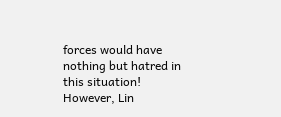forces would have nothing but hatred in this situation!
However, Lin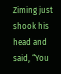Ziming just shook his head and said, “You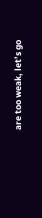are too weak, let’s go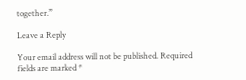together.”

Leave a Reply

Your email address will not be published. Required fields are marked *